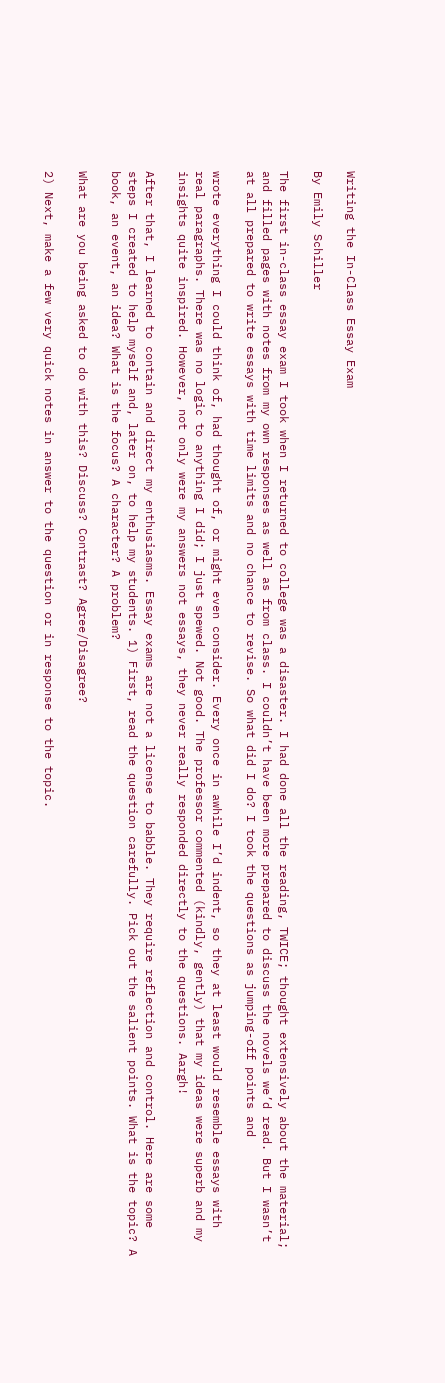Writing the In-Class Essay Exam

By Emily Schiller

The first in-class essay exam I took when I returned to college was a disaster. I had done all the reading, TWICE; thought extensively about the material; and filled pages with notes from my own responses as well as from class. I couldn’t have been more prepared to discuss the novels we’d read. But I wasn’t at all prepared to write essays with time limits and no chance to revise. So what did I do? I took the questions as jumping-off points and

wrote everything I could think of, had thought of, or might even consider. Every once in awhile I’d indent, so they at least would resemble essays with real paragraphs. There was no logic to anything I did; I just spewed. Not good. The professor commented (kindly, gently) that my ideas were superb and my insights quite inspired. However, not only were my answers not essays, they never really responded directly to the questions. Aargh!

After that, I learned to contain and direct my enthusiasms. Essay exams are not a license to babble. They require reflection and control. Here are some steps I created to help myself and, later on, to help my students. 1) First, read the question carefully. Pick out the salient points. What is the topic? A book, an event, an idea? What is the focus? A character? A problem?

What are you being asked to do with this? Discuss? Contrast? Agree/Disagree?

2) Next, make a few very quick notes in answer to the question or in response to the topic.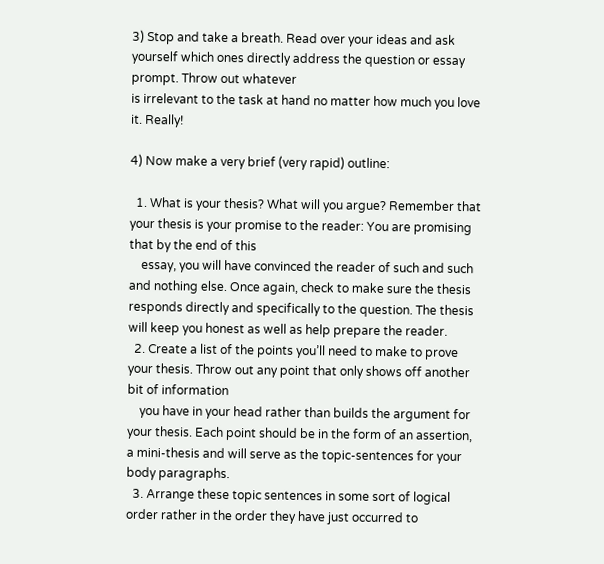3) Stop and take a breath. Read over your ideas and ask yourself which ones directly address the question or essay prompt. Throw out whatever
is irrelevant to the task at hand no matter how much you love it. Really!

4) Now make a very brief (very rapid) outline:

  1. What is your thesis? What will you argue? Remember that your thesis is your promise to the reader: You are promising that by the end of this
    essay, you will have convinced the reader of such and such and nothing else. Once again, check to make sure the thesis responds directly and specifically to the question. The thesis will keep you honest as well as help prepare the reader.
  2. Create a list of the points you’ll need to make to prove your thesis. Throw out any point that only shows off another bit of information
    you have in your head rather than builds the argument for your thesis. Each point should be in the form of an assertion, a mini-thesis and will serve as the topic-sentences for your body paragraphs.
  3. Arrange these topic sentences in some sort of logical order rather in the order they have just occurred to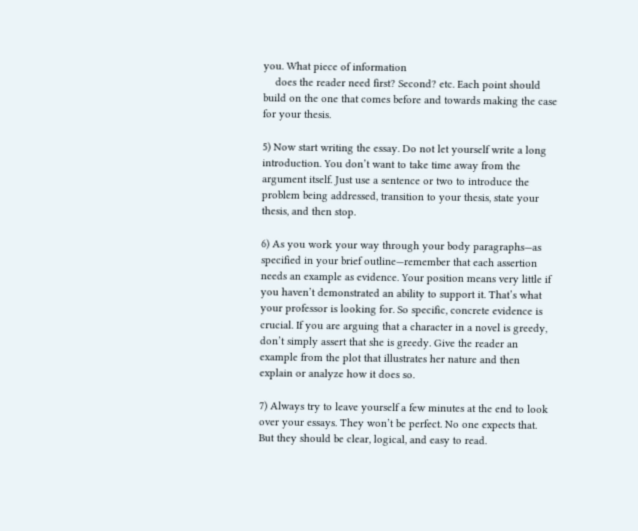you. What piece of information
    does the reader need first? Second? etc. Each point should build on the one that comes before and towards making the case for your thesis.

5) Now start writing the essay. Do not let yourself write a long introduction. You don’t want to take time away from the argument itself. Just use a sentence or two to introduce the problem being addressed, transition to your thesis, state your thesis, and then stop.

6) As you work your way through your body paragraphs—as specified in your brief outline—remember that each assertion needs an example as evidence. Your position means very little if you haven’t demonstrated an ability to support it. That’s what your professor is looking for. So specific, concrete evidence is crucial. If you are arguing that a character in a novel is greedy, don’t simply assert that she is greedy. Give the reader an example from the plot that illustrates her nature and then explain or analyze how it does so.

7) Always try to leave yourself a few minutes at the end to look over your essays. They won’t be perfect. No one expects that. But they should be clear, logical, and easy to read.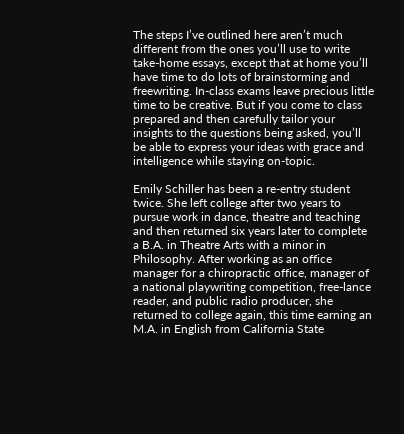The steps I’ve outlined here aren’t much different from the ones you’ll use to write take-home essays, except that at home you’ll have time to do lots of brainstorming and freewriting. In-class exams leave precious little time to be creative. But if you come to class prepared and then carefully tailor your insights to the questions being asked, you’ll be able to express your ideas with grace and intelligence while staying on-topic.

Emily Schiller has been a re-entry student twice. She left college after two years to pursue work in dance, theatre and teaching and then returned six years later to complete a B.A. in Theatre Arts with a minor in Philosophy. After working as an office manager for a chiropractic office, manager of a national playwriting competition, free-lance reader, and public radio producer, she returned to college again, this time earning an M.A. in English from California State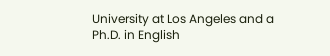University at Los Angeles and a Ph.D. in English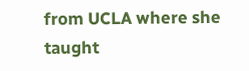from UCLA where she taught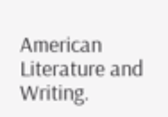American Literature and Writing.